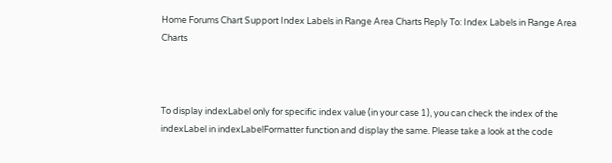Home Forums Chart Support Index Labels in Range Area Charts Reply To: Index Labels in Range Area Charts



To display indexLabel only for specific index value (in your case 1), you can check the index of the indexLabel in indexLabelFormatter function and display the same. Please take a look at the code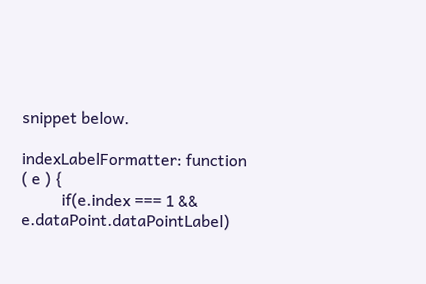snippet below.

indexLabelFormatter: function ( e ) {
          if(e.index === 1 && e.dataPoint.dataPointLabel)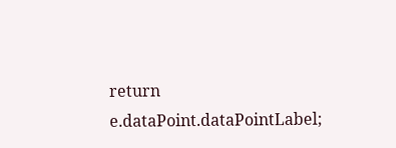return e.dataPoint.dataPointLabel;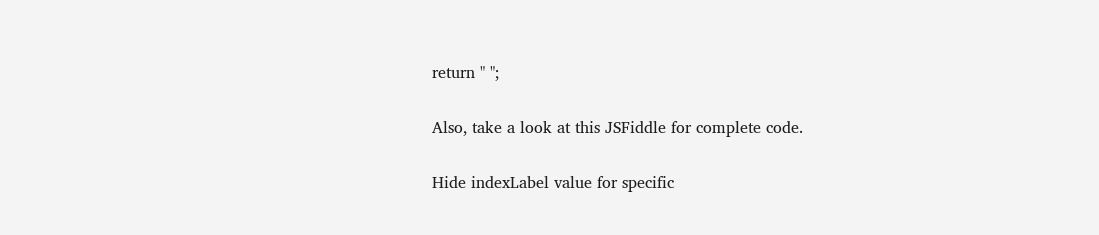return " ";

Also, take a look at this JSFiddle for complete code.

Hide indexLabel value for specific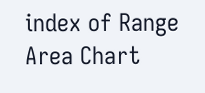index of Range Area Chart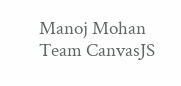Manoj Mohan
Team CanvasJS